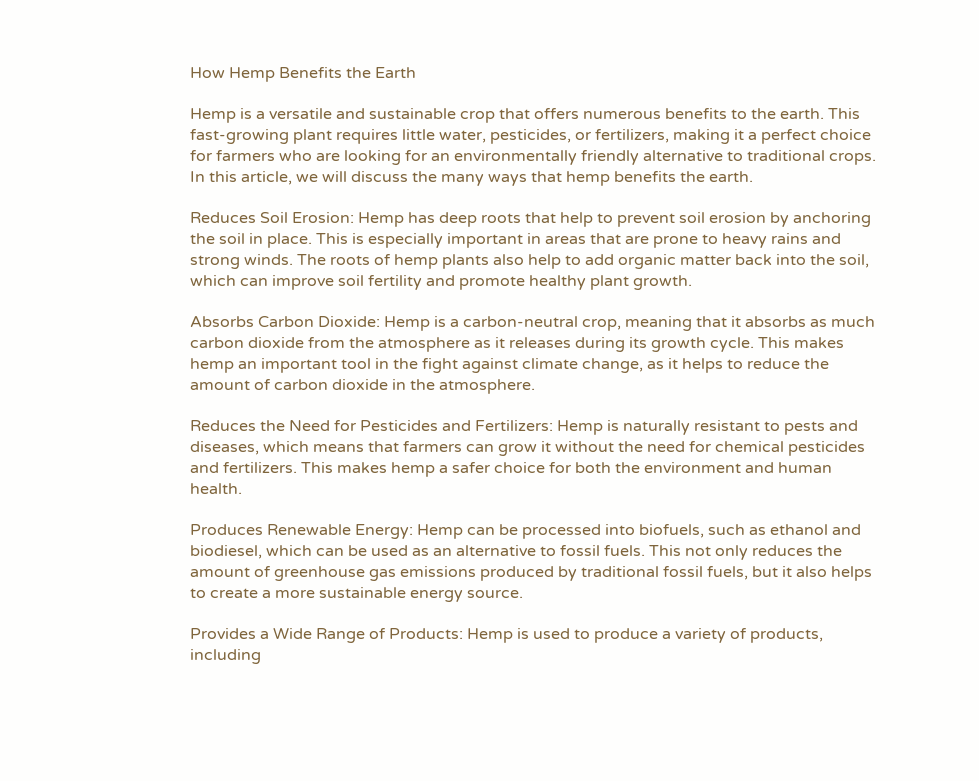How Hemp Benefits the Earth

Hemp is a versatile and sustainable crop that offers numerous benefits to the earth. This fast-growing plant requires little water, pesticides, or fertilizers, making it a perfect choice for farmers who are looking for an environmentally friendly alternative to traditional crops. In this article, we will discuss the many ways that hemp benefits the earth.

Reduces Soil Erosion: Hemp has deep roots that help to prevent soil erosion by anchoring the soil in place. This is especially important in areas that are prone to heavy rains and strong winds. The roots of hemp plants also help to add organic matter back into the soil, which can improve soil fertility and promote healthy plant growth.

Absorbs Carbon Dioxide: Hemp is a carbon-neutral crop, meaning that it absorbs as much carbon dioxide from the atmosphere as it releases during its growth cycle. This makes hemp an important tool in the fight against climate change, as it helps to reduce the amount of carbon dioxide in the atmosphere.

Reduces the Need for Pesticides and Fertilizers: Hemp is naturally resistant to pests and diseases, which means that farmers can grow it without the need for chemical pesticides and fertilizers. This makes hemp a safer choice for both the environment and human health.

Produces Renewable Energy: Hemp can be processed into biofuels, such as ethanol and biodiesel, which can be used as an alternative to fossil fuels. This not only reduces the amount of greenhouse gas emissions produced by traditional fossil fuels, but it also helps to create a more sustainable energy source.

Provides a Wide Range of Products: Hemp is used to produce a variety of products, including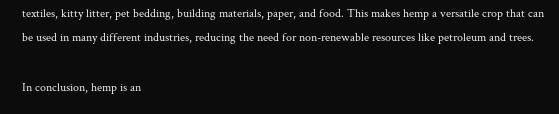textiles, kitty litter, pet bedding, building materials, paper, and food. This makes hemp a versatile crop that can be used in many different industries, reducing the need for non-renewable resources like petroleum and trees.

In conclusion, hemp is an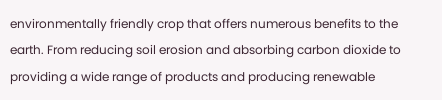environmentally friendly crop that offers numerous benefits to the earth. From reducing soil erosion and absorbing carbon dioxide to providing a wide range of products and producing renewable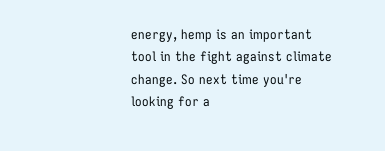energy, hemp is an important tool in the fight against climate change. So next time you're looking for a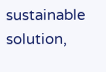sustainable solution,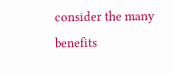consider the many benefits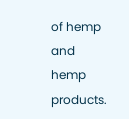of hemp and hemp products.